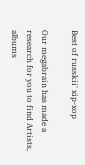Best of russkii' xip-xop

Our megabrain has made a research for you to find Artists, albums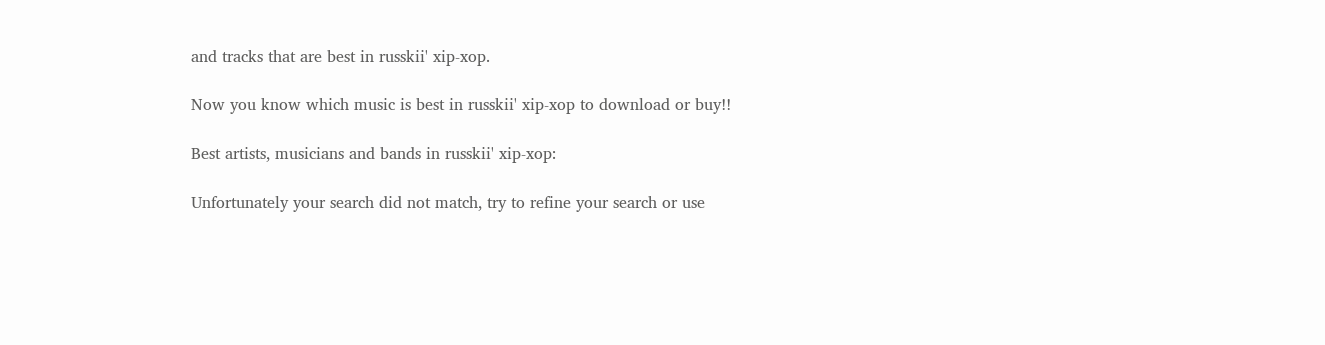and tracks that are best in russkii' xip-xop.

Now you know which music is best in russkii' xip-xop to download or buy!!

Best artists, musicians and bands in russkii' xip-xop:

Unfortunately your search did not match, try to refine your search or use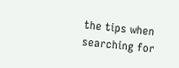the tips when searching for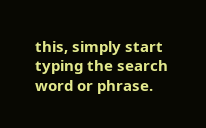this, simply start typing the search word or phrase.